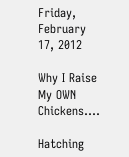Friday, February 17, 2012

Why I Raise My OWN Chickens....

Hatching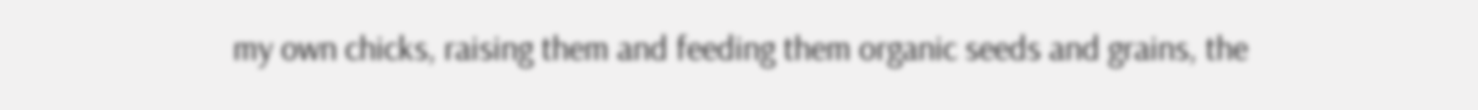my own chicks, raising them and feeding them organic seeds and grains, the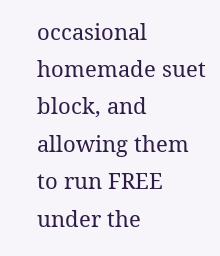occasional homemade suet block, and allowing them to run FREE under the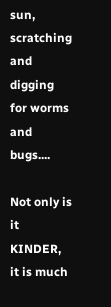sun, scratching and digging for worms and bugs....

Not only is it KINDER, it is much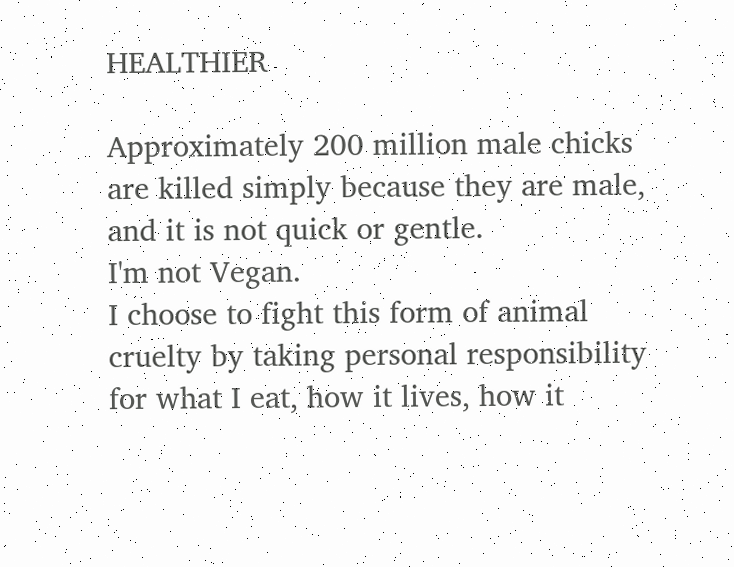HEALTHIER

Approximately 200 million male chicks are killed simply because they are male,
and it is not quick or gentle.
I'm not Vegan.
I choose to fight this form of animal cruelty by taking personal responsibility for what I eat, how it lives, how it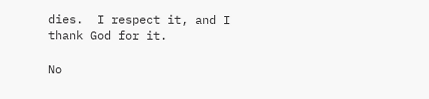dies.  I respect it, and I thank God for it.

No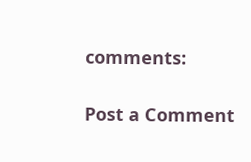comments:

Post a Comment